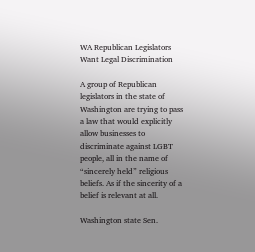WA Republican Legislators Want Legal Discrimination

A group of Republican legislators in the state of Washington are trying to pass a law that would explicitly allow businesses to discriminate against LGBT people, all in the name of “sincerely held” religious beliefs. As if the sincerity of a belief is relevant at all.

Washington state Sen.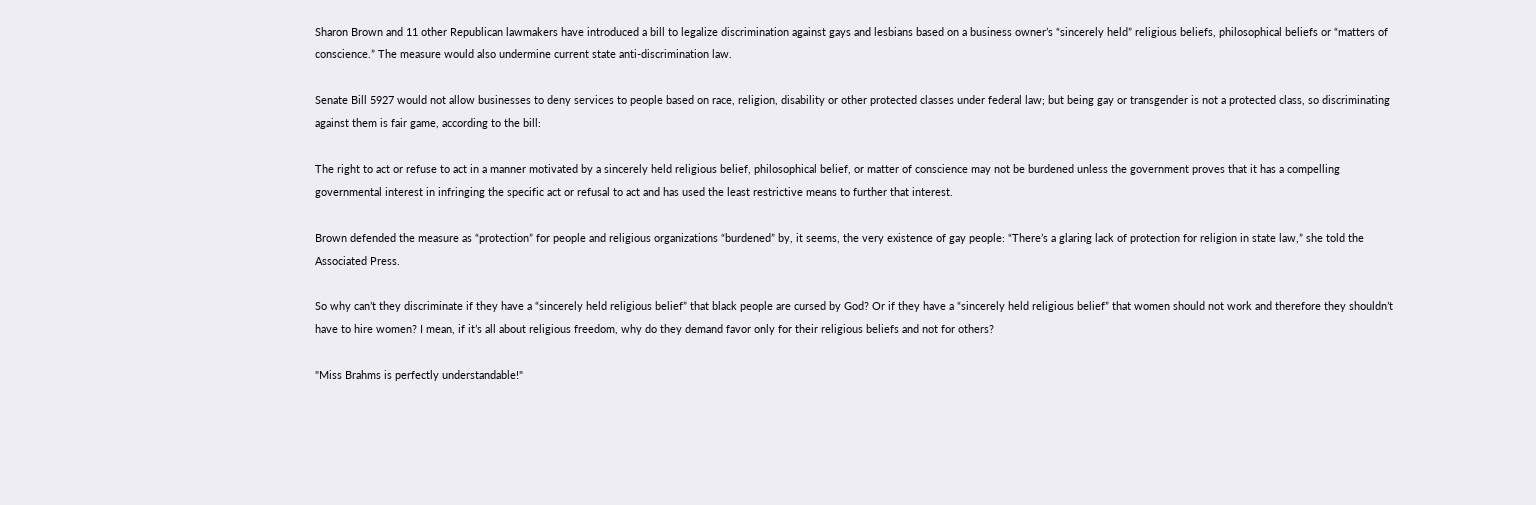Sharon Brown and 11 other Republican lawmakers have introduced a bill to legalize discrimination against gays and lesbians based on a business owner’s “sincerely held” religious beliefs, philosophical beliefs or “matters of conscience.” The measure would also undermine current state anti-discrimination law.

Senate Bill 5927 would not allow businesses to deny services to people based on race, religion, disability or other protected classes under federal law; but being gay or transgender is not a protected class, so discriminating against them is fair game, according to the bill:

The right to act or refuse to act in a manner motivated by a sincerely held religious belief, philosophical belief, or matter of conscience may not be burdened unless the government proves that it has a compelling governmental interest in infringing the specific act or refusal to act and has used the least restrictive means to further that interest.

Brown defended the measure as “protection” for people and religious organizations “burdened” by, it seems, the very existence of gay people: “There’s a glaring lack of protection for religion in state law,” she told the Associated Press.

So why can’t they discriminate if they have a “sincerely held religious belief” that black people are cursed by God? Or if they have a “sincerely held religious belief” that women should not work and therefore they shouldn’t have to hire women? I mean, if it’s all about religious freedom, why do they demand favor only for their religious beliefs and not for others?

"Miss Brahms is perfectly understandable!"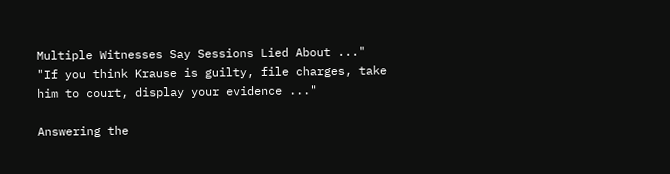Multiple Witnesses Say Sessions Lied About ..."
"If you think Krause is guilty, file charges, take him to court, display your evidence ..."

Answering the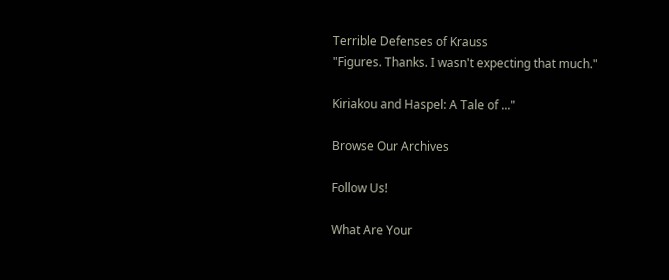Terrible Defenses of Krauss
"Figures. Thanks. I wasn't expecting that much."

Kiriakou and Haspel: A Tale of ..."

Browse Our Archives

Follow Us!

What Are Your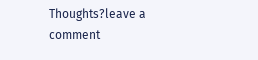Thoughts?leave a comment